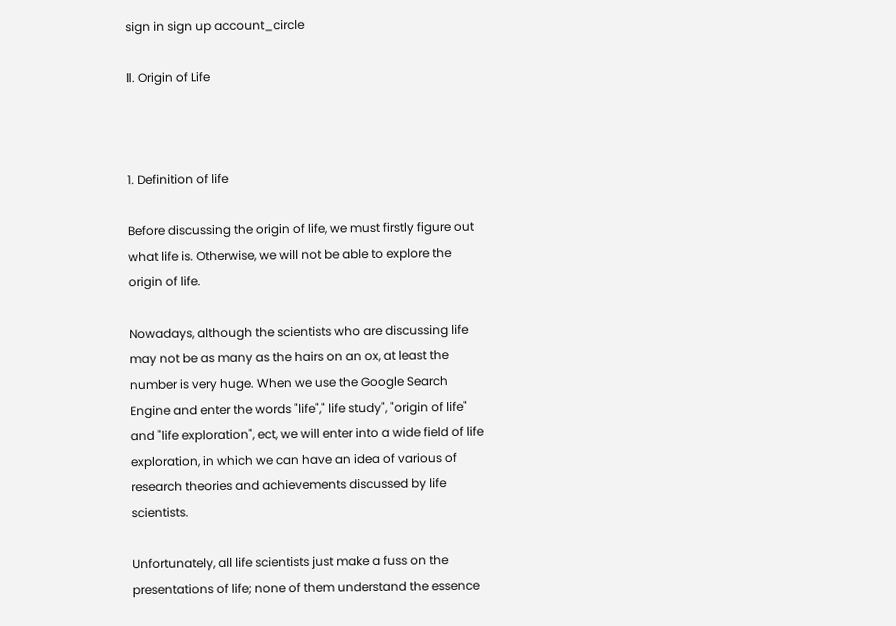sign in sign up account_circle

Ⅱ. Origin of Life



1. Definition of life

Before discussing the origin of life, we must firstly figure out what life is. Otherwise, we will not be able to explore the origin of life.

Nowadays, although the scientists who are discussing life may not be as many as the hairs on an ox, at least the number is very huge. When we use the Google Search Engine and enter the words "life"," life study", "origin of life" and "life exploration", ect, we will enter into a wide field of life exploration, in which we can have an idea of various of research theories and achievements discussed by life scientists.

Unfortunately, all life scientists just make a fuss on the presentations of life; none of them understand the essence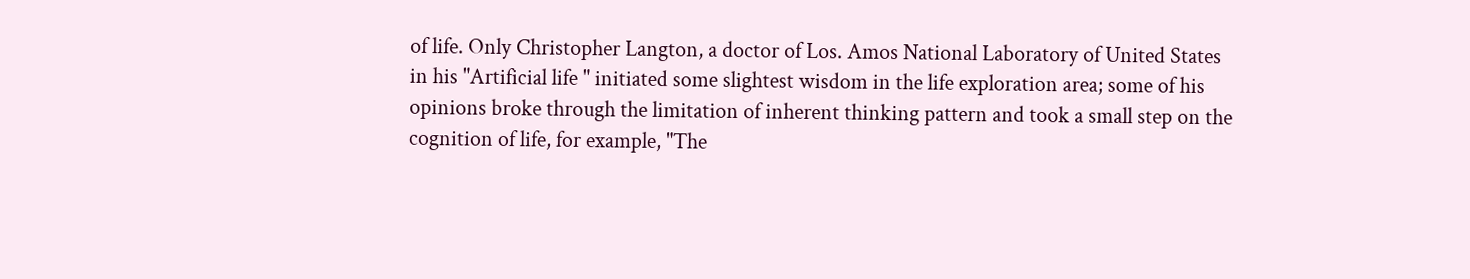of life. Only Christopher Langton, a doctor of Los. Amos National Laboratory of United States in his "Artificial life " initiated some slightest wisdom in the life exploration area; some of his opinions broke through the limitation of inherent thinking pattern and took a small step on the cognition of life, for example, "The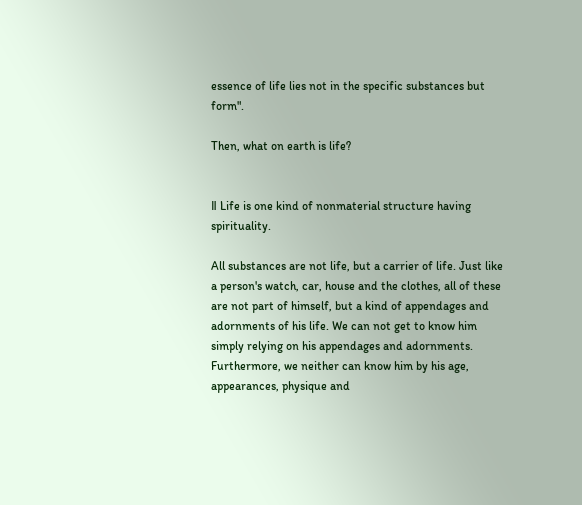essence of life lies not in the specific substances but form".

Then, what on earth is life?


Ⅱ Life is one kind of nonmaterial structure having spirituality.

All substances are not life, but a carrier of life. Just like a person's watch, car, house and the clothes, all of these are not part of himself, but a kind of appendages and adornments of his life. We can not get to know him simply relying on his appendages and adornments. Furthermore, we neither can know him by his age, appearances, physique and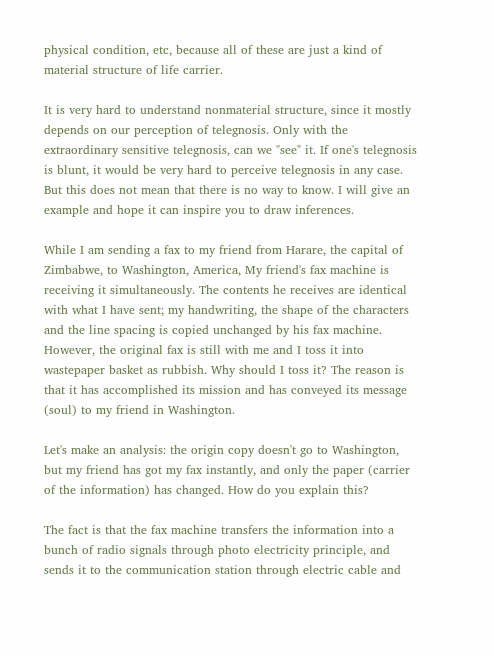physical condition, etc, because all of these are just a kind of material structure of life carrier.

It is very hard to understand nonmaterial structure, since it mostly depends on our perception of telegnosis. Only with the extraordinary sensitive telegnosis, can we "see" it. If one's telegnosis is blunt, it would be very hard to perceive telegnosis in any case. But this does not mean that there is no way to know. I will give an example and hope it can inspire you to draw inferences.

While I am sending a fax to my friend from Harare, the capital of Zimbabwe, to Washington, America, My friend's fax machine is receiving it simultaneously. The contents he receives are identical with what I have sent; my handwriting, the shape of the characters and the line spacing is copied unchanged by his fax machine. However, the original fax is still with me and I toss it into wastepaper basket as rubbish. Why should I toss it? The reason is that it has accomplished its mission and has conveyed its message (soul) to my friend in Washington.

Let's make an analysis: the origin copy doesn't go to Washington, but my friend has got my fax instantly, and only the paper (carrier of the information) has changed. How do you explain this?

The fact is that the fax machine transfers the information into a bunch of radio signals through photo electricity principle, and sends it to the communication station through electric cable and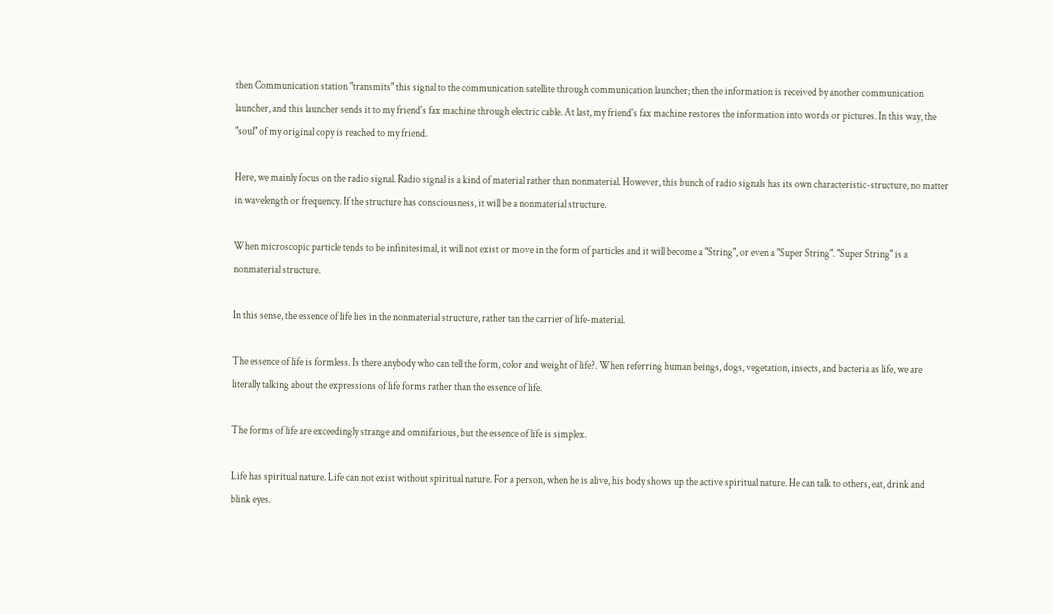then Communication station "transmits" this signal to the communication satellite through communication launcher; then the information is received by another communication launcher, and this launcher sends it to my friend's fax machine through electric cable. At last, my friend's fax machine restores the information into words or pictures. In this way, the "soul" of my original copy is reached to my friend.

Here, we mainly focus on the radio signal. Radio signal is a kind of material rather than nonmaterial. However, this bunch of radio signals has its own characteristic-structure, no matter in wavelength or frequency. If the structure has consciousness, it will be a nonmaterial structure.

When microscopic particle tends to be infinitesimal, it will not exist or move in the form of particles and it will become a "String", or even a "Super String". "Super String" is a nonmaterial structure.

In this sense, the essence of life lies in the nonmaterial structure, rather tan the carrier of life-material.

The essence of life is formless. Is there anybody who can tell the form, color and weight of life?. When referring human beings, dogs, vegetation, insects, and bacteria as life, we are literally talking about the expressions of life forms rather than the essence of life.

The forms of life are exceedingly strange and omnifarious, but the essence of life is simplex.

Life has spiritual nature. Life can not exist without spiritual nature. For a person, when he is alive, his body shows up the active spiritual nature. He can talk to others, eat, drink and blink eyes.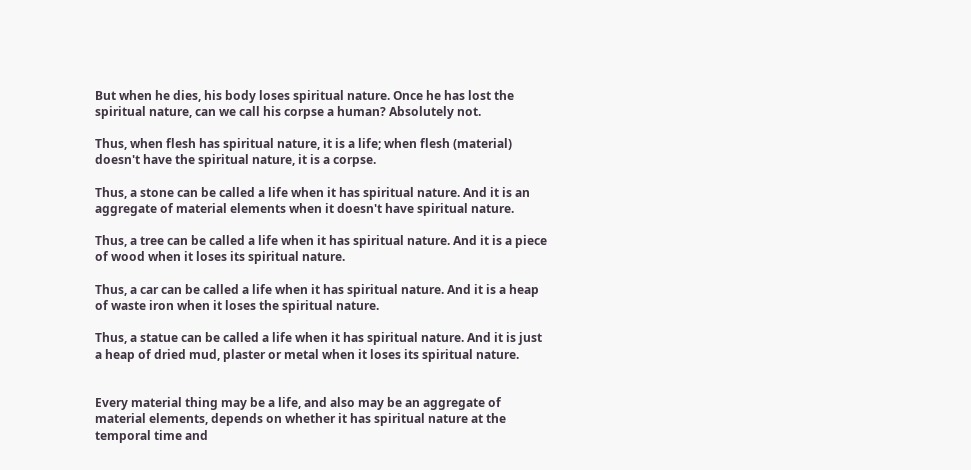But when he dies, his body loses spiritual nature. Once he has lost the spiritual nature, can we call his corpse a human? Absolutely not.

Thus, when flesh has spiritual nature, it is a life; when flesh (material) doesn't have the spiritual nature, it is a corpse.

Thus, a stone can be called a life when it has spiritual nature. And it is an aggregate of material elements when it doesn't have spiritual nature.

Thus, a tree can be called a life when it has spiritual nature. And it is a piece of wood when it loses its spiritual nature.

Thus, a car can be called a life when it has spiritual nature. And it is a heap of waste iron when it loses the spiritual nature.

Thus, a statue can be called a life when it has spiritual nature. And it is just a heap of dried mud, plaster or metal when it loses its spiritual nature.


Every material thing may be a life, and also may be an aggregate of material elements, depends on whether it has spiritual nature at the temporal time and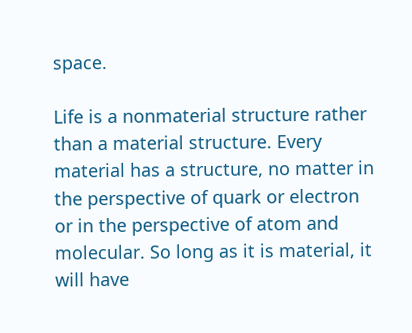space.

Life is a nonmaterial structure rather than a material structure. Every material has a structure, no matter in the perspective of quark or electron or in the perspective of atom and molecular. So long as it is material, it will have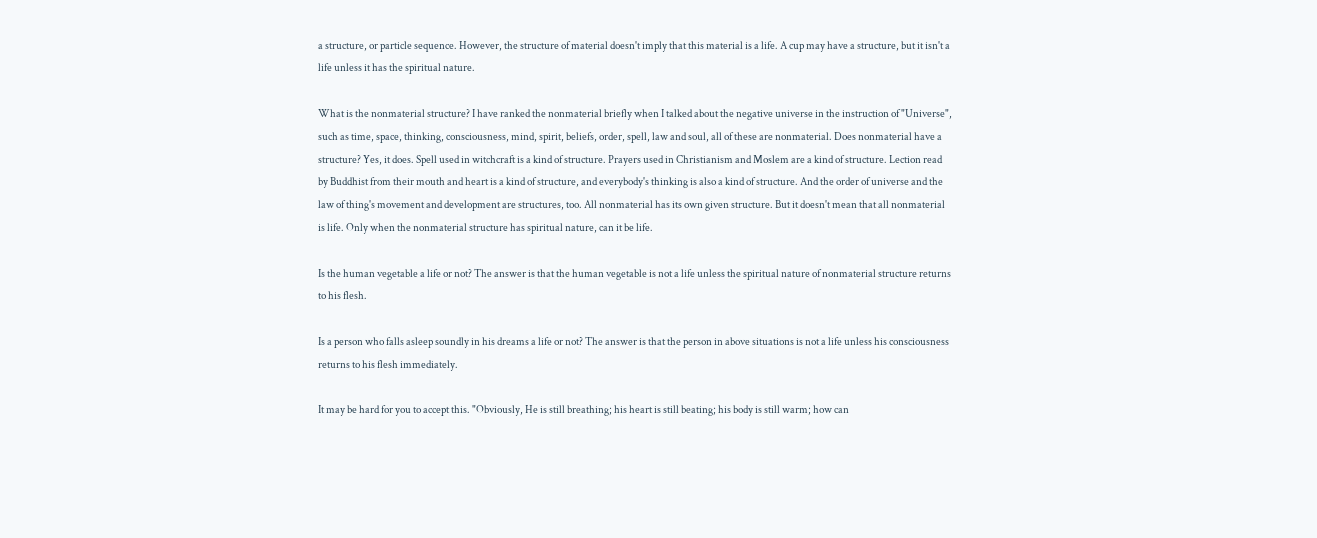a structure, or particle sequence. However, the structure of material doesn't imply that this material is a life. A cup may have a structure, but it isn't a life unless it has the spiritual nature.

What is the nonmaterial structure? I have ranked the nonmaterial briefly when I talked about the negative universe in the instruction of "Universe", such as time, space, thinking, consciousness, mind, spirit, beliefs, order, spell, law and soul, all of these are nonmaterial. Does nonmaterial have a structure? Yes, it does. Spell used in witchcraft is a kind of structure. Prayers used in Christianism and Moslem are a kind of structure. Lection read by Buddhist from their mouth and heart is a kind of structure, and everybody's thinking is also a kind of structure. And the order of universe and the law of thing's movement and development are structures, too. All nonmaterial has its own given structure. But it doesn't mean that all nonmaterial is life. Only when the nonmaterial structure has spiritual nature, can it be life.

Is the human vegetable a life or not? The answer is that the human vegetable is not a life unless the spiritual nature of nonmaterial structure returns to his flesh.

Is a person who falls asleep soundly in his dreams a life or not? The answer is that the person in above situations is not a life unless his consciousness returns to his flesh immediately.

It may be hard for you to accept this. "Obviously, He is still breathing; his heart is still beating; his body is still warm; how can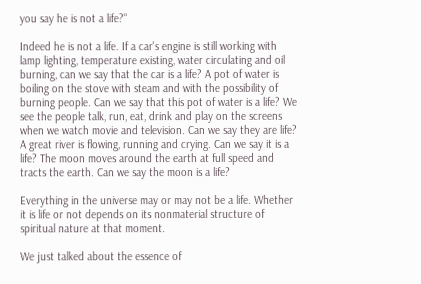you say he is not a life?"

Indeed he is not a life. If a car's engine is still working with lamp lighting, temperature existing, water circulating and oil burning, can we say that the car is a life? A pot of water is boiling on the stove with steam and with the possibility of burning people. Can we say that this pot of water is a life? We see the people talk, run, eat, drink and play on the screens when we watch movie and television. Can we say they are life? A great river is flowing, running and crying. Can we say it is a life? The moon moves around the earth at full speed and tracts the earth. Can we say the moon is a life?

Everything in the universe may or may not be a life. Whether it is life or not depends on its nonmaterial structure of spiritual nature at that moment.

We just talked about the essence of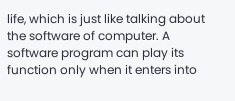life, which is just like talking about the software of computer. A software program can play its function only when it enters into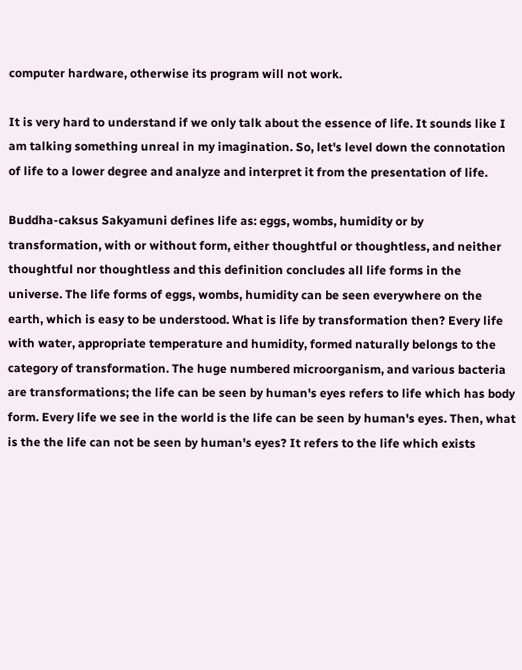computer hardware, otherwise its program will not work.

It is very hard to understand if we only talk about the essence of life. It sounds like I am talking something unreal in my imagination. So, let's level down the connotation of life to a lower degree and analyze and interpret it from the presentation of life.

Buddha-caksus Sakyamuni defines life as: eggs, wombs, humidity or by transformation, with or without form, either thoughtful or thoughtless, and neither thoughtful nor thoughtless and this definition concludes all life forms in the universe. The life forms of eggs, wombs, humidity can be seen everywhere on the earth, which is easy to be understood. What is life by transformation then? Every life with water, appropriate temperature and humidity, formed naturally belongs to the category of transformation. The huge numbered microorganism, and various bacteria are transformations; the life can be seen by human's eyes refers to life which has body form. Every life we see in the world is the life can be seen by human's eyes. Then, what is the the life can not be seen by human's eyes? It refers to the life which exists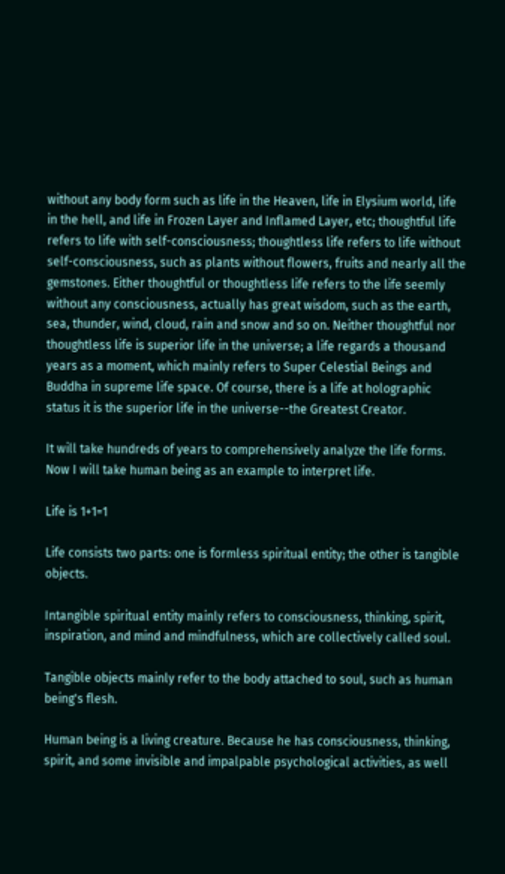without any body form such as life in the Heaven, life in Elysium world, life in the hell, and life in Frozen Layer and Inflamed Layer, etc; thoughtful life refers to life with self-consciousness; thoughtless life refers to life without self-consciousness, such as plants without flowers, fruits and nearly all the gemstones. Either thoughtful or thoughtless life refers to the life seemly without any consciousness, actually has great wisdom, such as the earth, sea, thunder, wind, cloud, rain and snow and so on. Neither thoughtful nor thoughtless life is superior life in the universe; a life regards a thousand years as a moment, which mainly refers to Super Celestial Beings and Buddha in supreme life space. Of course, there is a life at holographic status it is the superior life in the universe--the Greatest Creator.

It will take hundreds of years to comprehensively analyze the life forms. Now I will take human being as an example to interpret life.

Life is 1+1=1

Life consists two parts: one is formless spiritual entity; the other is tangible objects.

Intangible spiritual entity mainly refers to consciousness, thinking, spirit, inspiration, and mind and mindfulness, which are collectively called soul.

Tangible objects mainly refer to the body attached to soul, such as human being's flesh.

Human being is a living creature. Because he has consciousness, thinking, spirit, and some invisible and impalpable psychological activities, as well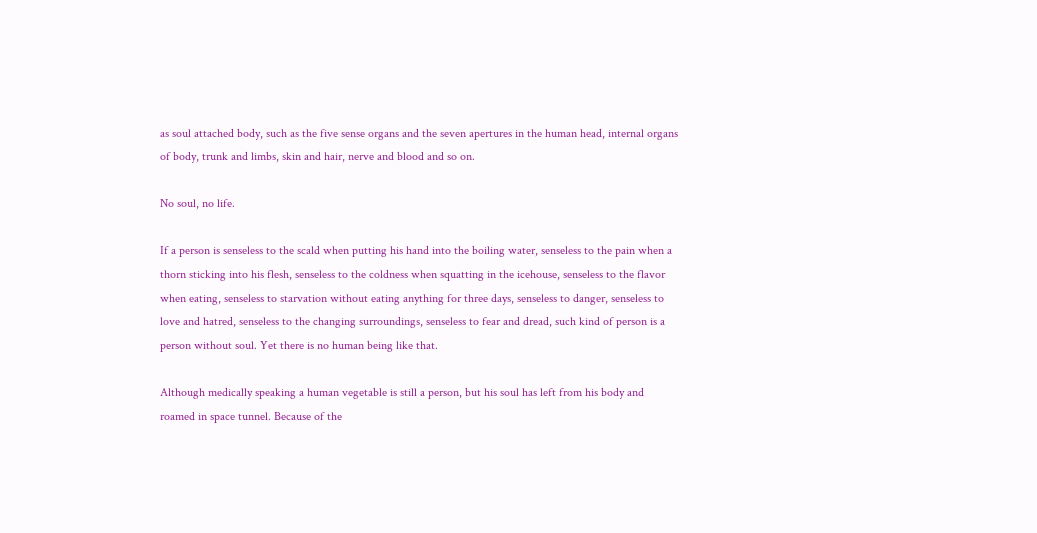as soul attached body, such as the five sense organs and the seven apertures in the human head, internal organs of body, trunk and limbs, skin and hair, nerve and blood and so on.

No soul, no life.

If a person is senseless to the scald when putting his hand into the boiling water, senseless to the pain when a thorn sticking into his flesh, senseless to the coldness when squatting in the icehouse, senseless to the flavor when eating, senseless to starvation without eating anything for three days, senseless to danger, senseless to love and hatred, senseless to the changing surroundings, senseless to fear and dread, such kind of person is a person without soul. Yet there is no human being like that.

Although medically speaking a human vegetable is still a person, but his soul has left from his body and roamed in space tunnel. Because of the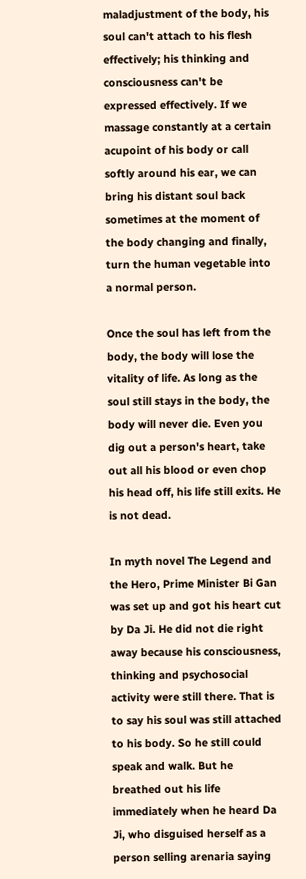maladjustment of the body, his soul can't attach to his flesh effectively; his thinking and consciousness can't be expressed effectively. If we massage constantly at a certain acupoint of his body or call softly around his ear, we can bring his distant soul back sometimes at the moment of the body changing and finally, turn the human vegetable into a normal person.

Once the soul has left from the body, the body will lose the vitality of life. As long as the soul still stays in the body, the body will never die. Even you dig out a person's heart, take out all his blood or even chop his head off, his life still exits. He is not dead.

In myth novel The Legend and the Hero, Prime Minister Bi Gan was set up and got his heart cut by Da Ji. He did not die right away because his consciousness, thinking and psychosocial activity were still there. That is to say his soul was still attached to his body. So he still could speak and walk. But he breathed out his life immediately when he heard Da Ji, who disguised herself as a person selling arenaria saying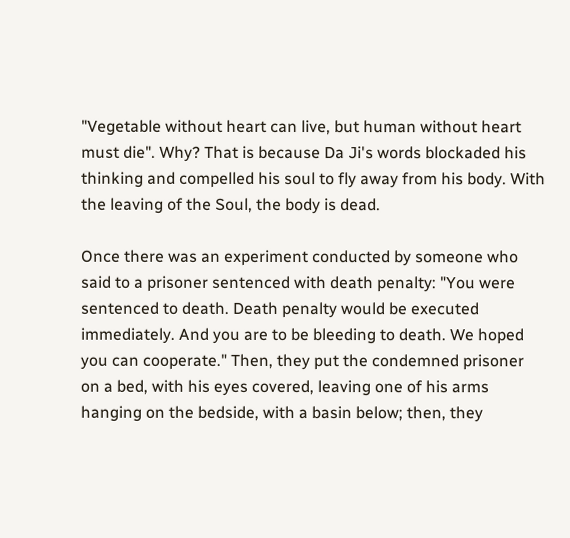"Vegetable without heart can live, but human without heart must die". Why? That is because Da Ji's words blockaded his thinking and compelled his soul to fly away from his body. With the leaving of the Soul, the body is dead.

Once there was an experiment conducted by someone who said to a prisoner sentenced with death penalty: "You were sentenced to death. Death penalty would be executed immediately. And you are to be bleeding to death. We hoped you can cooperate." Then, they put the condemned prisoner on a bed, with his eyes covered, leaving one of his arms hanging on the bedside, with a basin below; then, they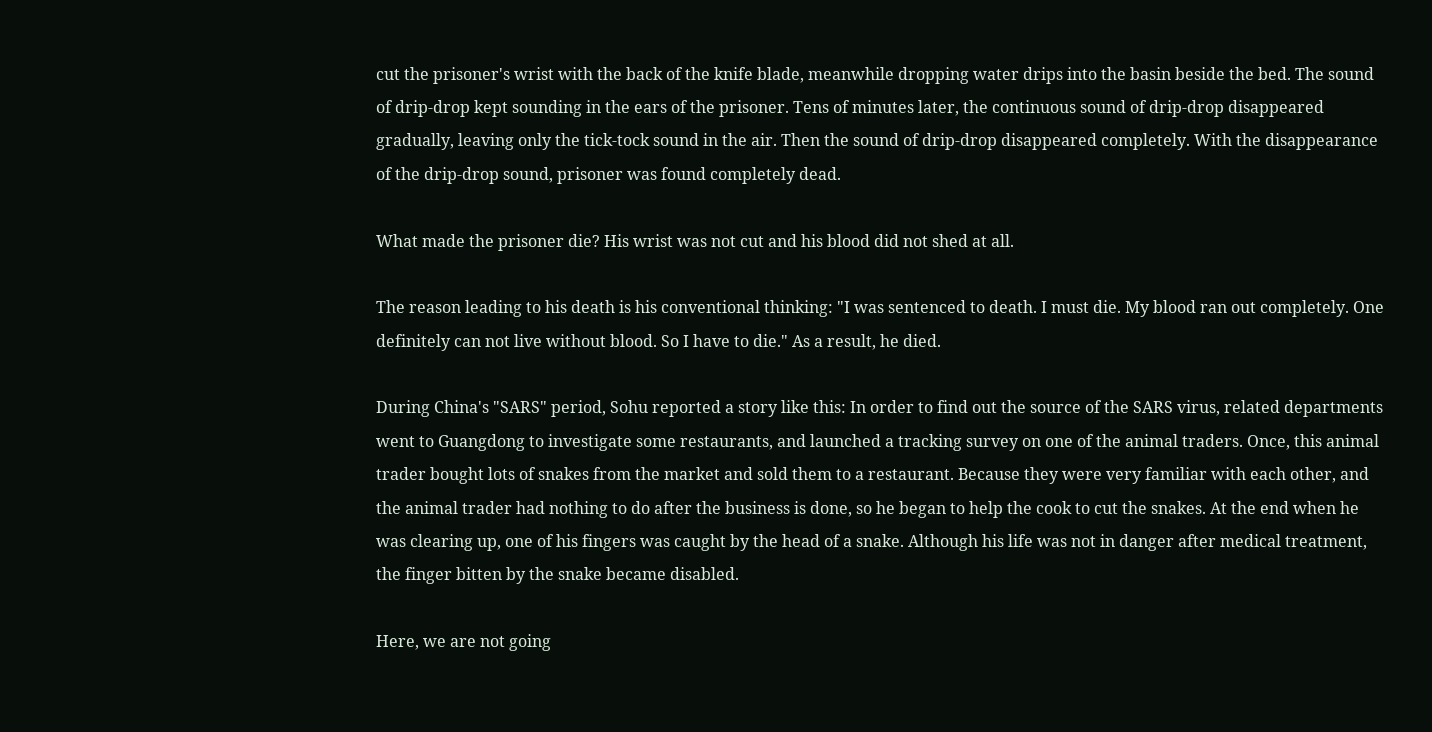cut the prisoner's wrist with the back of the knife blade, meanwhile dropping water drips into the basin beside the bed. The sound of drip-drop kept sounding in the ears of the prisoner. Tens of minutes later, the continuous sound of drip-drop disappeared gradually, leaving only the tick-tock sound in the air. Then the sound of drip-drop disappeared completely. With the disappearance of the drip-drop sound, prisoner was found completely dead.

What made the prisoner die? His wrist was not cut and his blood did not shed at all.

The reason leading to his death is his conventional thinking: "I was sentenced to death. I must die. My blood ran out completely. One definitely can not live without blood. So I have to die." As a result, he died.

During China's "SARS" period, Sohu reported a story like this: In order to find out the source of the SARS virus, related departments went to Guangdong to investigate some restaurants, and launched a tracking survey on one of the animal traders. Once, this animal trader bought lots of snakes from the market and sold them to a restaurant. Because they were very familiar with each other, and the animal trader had nothing to do after the business is done, so he began to help the cook to cut the snakes. At the end when he was clearing up, one of his fingers was caught by the head of a snake. Although his life was not in danger after medical treatment, the finger bitten by the snake became disabled.

Here, we are not going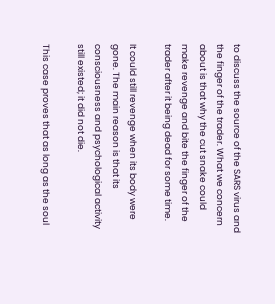to discuss the source of the SARS virus and the finger of the trader. What we concern about is that why the cut snake could make revenge and bite the finger of the trader after it being dead for some time.

It could still revenge when its body were gone. The main reason is that its consciousness and psychological activity still existed; it did not die.

This case proves that as long as the soul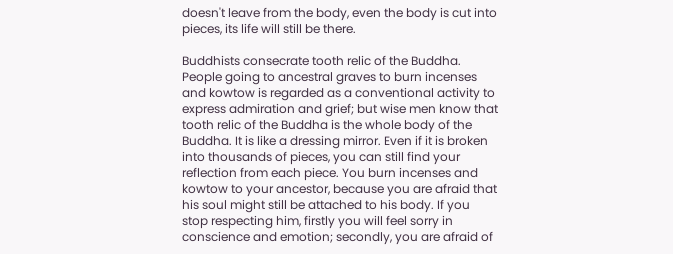doesn't leave from the body, even the body is cut into pieces, its life will still be there.

Buddhists consecrate tooth relic of the Buddha. People going to ancestral graves to burn incenses and kowtow is regarded as a conventional activity to express admiration and grief; but wise men know that tooth relic of the Buddha is the whole body of the Buddha. It is like a dressing mirror. Even if it is broken into thousands of pieces, you can still find your reflection from each piece. You burn incenses and kowtow to your ancestor, because you are afraid that his soul might still be attached to his body. If you stop respecting him, firstly you will feel sorry in conscience and emotion; secondly, you are afraid of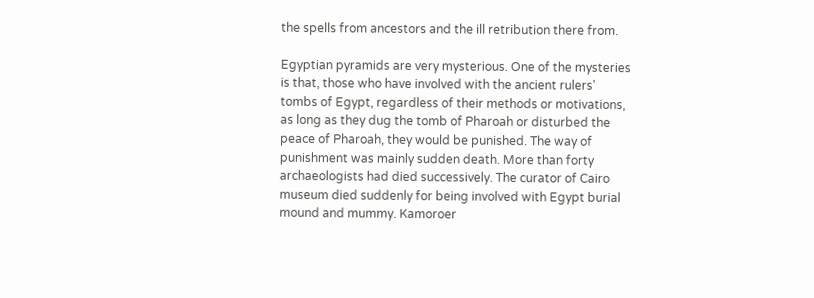the spells from ancestors and the ill retribution there from.

Egyptian pyramids are very mysterious. One of the mysteries is that, those who have involved with the ancient rulers' tombs of Egypt, regardless of their methods or motivations, as long as they dug the tomb of Pharoah or disturbed the peace of Pharoah, they would be punished. The way of punishment was mainly sudden death. More than forty archaeologists had died successively. The curator of Cairo museum died suddenly for being involved with Egypt burial mound and mummy. Kamoroer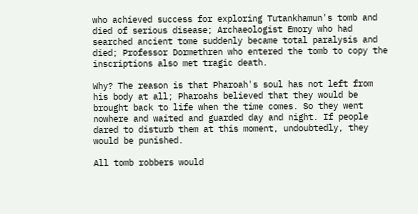who achieved success for exploring Tutankhamun's tomb and died of serious disease; Archaeologist Emory who had searched ancient tome suddenly became total paralysis and died; Professor Dormethren who entered the tomb to copy the inscriptions also met tragic death.

Why? The reason is that Pharoah's soul has not left from his body at all; Pharoahs believed that they would be brought back to life when the time comes. So they went nowhere and waited and guarded day and night. If people dared to disturb them at this moment, undoubtedly, they would be punished.

All tomb robbers would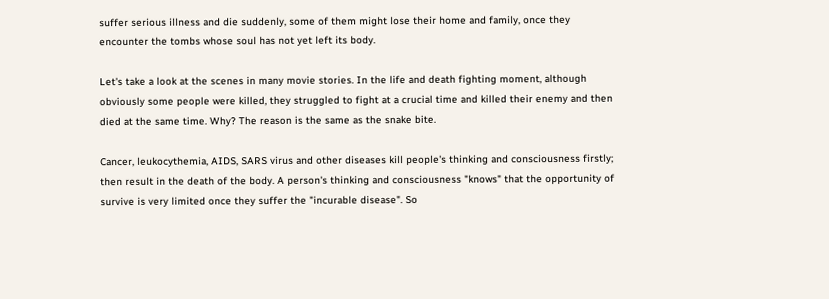suffer serious illness and die suddenly, some of them might lose their home and family, once they encounter the tombs whose soul has not yet left its body.

Let's take a look at the scenes in many movie stories. In the life and death fighting moment, although obviously some people were killed, they struggled to fight at a crucial time and killed their enemy and then died at the same time. Why? The reason is the same as the snake bite.

Cancer, leukocythemia, AIDS, SARS virus and other diseases kill people's thinking and consciousness firstly; then result in the death of the body. A person's thinking and consciousness "knows" that the opportunity of survive is very limited once they suffer the "incurable disease". So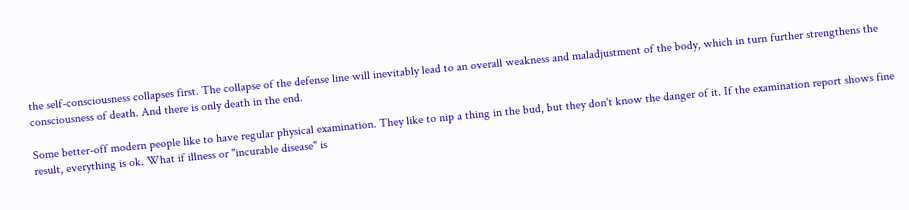the self-consciousness collapses first. The collapse of the defense line will inevitably lead to an overall weakness and maladjustment of the body, which in turn further strengthens the consciousness of death. And there is only death in the end.

Some better-off modern people like to have regular physical examination. They like to nip a thing in the bud, but they don't know the danger of it. If the examination report shows fine result, everything is ok. What if illness or "incurable disease" is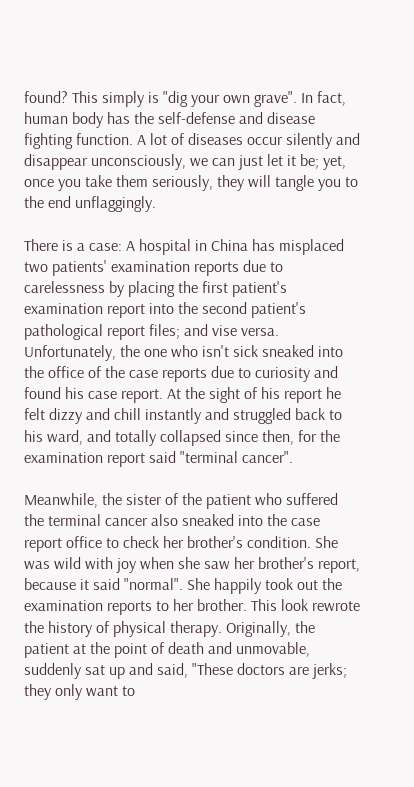found? This simply is "dig your own grave". In fact, human body has the self-defense and disease fighting function. A lot of diseases occur silently and disappear unconsciously, we can just let it be; yet, once you take them seriously, they will tangle you to the end unflaggingly.

There is a case: A hospital in China has misplaced two patients' examination reports due to carelessness by placing the first patient's examination report into the second patient's pathological report files; and vise versa. Unfortunately, the one who isn't sick sneaked into the office of the case reports due to curiosity and found his case report. At the sight of his report he felt dizzy and chill instantly and struggled back to his ward, and totally collapsed since then, for the examination report said "terminal cancer".

Meanwhile, the sister of the patient who suffered the terminal cancer also sneaked into the case report office to check her brother's condition. She was wild with joy when she saw her brother's report, because it said "normal". She happily took out the examination reports to her brother. This look rewrote the history of physical therapy. Originally, the patient at the point of death and unmovable, suddenly sat up and said, "These doctors are jerks; they only want to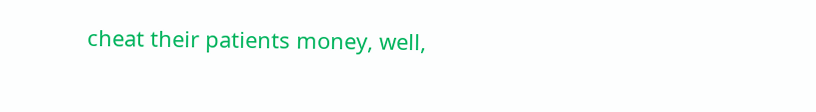cheat their patients money, well,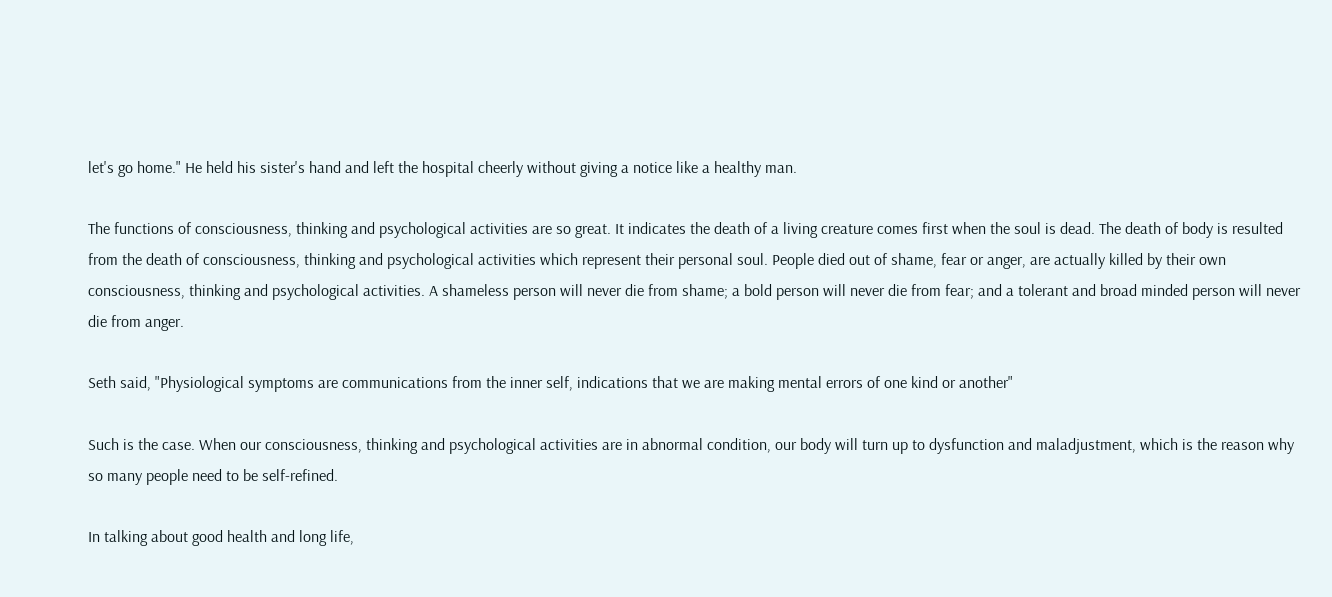let's go home." He held his sister's hand and left the hospital cheerly without giving a notice like a healthy man.

The functions of consciousness, thinking and psychological activities are so great. It indicates the death of a living creature comes first when the soul is dead. The death of body is resulted from the death of consciousness, thinking and psychological activities which represent their personal soul. People died out of shame, fear or anger, are actually killed by their own consciousness, thinking and psychological activities. A shameless person will never die from shame; a bold person will never die from fear; and a tolerant and broad minded person will never die from anger.

Seth said, "Physiological symptoms are communications from the inner self, indications that we are making mental errors of one kind or another"

Such is the case. When our consciousness, thinking and psychological activities are in abnormal condition, our body will turn up to dysfunction and maladjustment, which is the reason why so many people need to be self-refined.

In talking about good health and long life,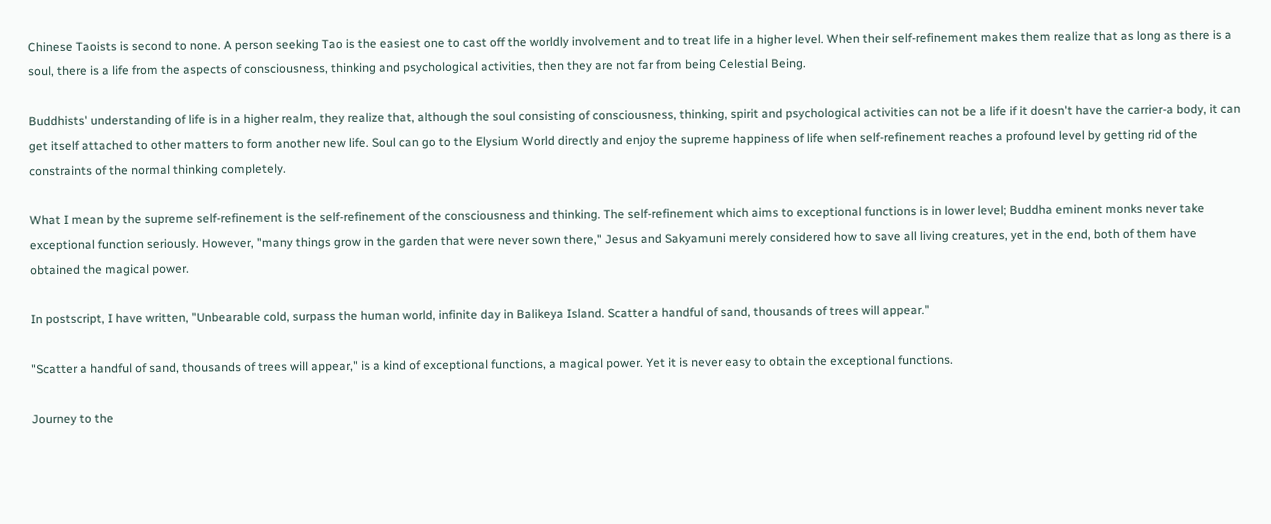Chinese Taoists is second to none. A person seeking Tao is the easiest one to cast off the worldly involvement and to treat life in a higher level. When their self-refinement makes them realize that as long as there is a soul, there is a life from the aspects of consciousness, thinking and psychological activities, then they are not far from being Celestial Being.

Buddhists' understanding of life is in a higher realm, they realize that, although the soul consisting of consciousness, thinking, spirit and psychological activities can not be a life if it doesn't have the carrier-a body, it can get itself attached to other matters to form another new life. Soul can go to the Elysium World directly and enjoy the supreme happiness of life when self-refinement reaches a profound level by getting rid of the constraints of the normal thinking completely.

What I mean by the supreme self-refinement is the self-refinement of the consciousness and thinking. The self-refinement which aims to exceptional functions is in lower level; Buddha eminent monks never take exceptional function seriously. However, "many things grow in the garden that were never sown there," Jesus and Sakyamuni merely considered how to save all living creatures, yet in the end, both of them have obtained the magical power.

In postscript, I have written, "Unbearable cold, surpass the human world, infinite day in Balikeya Island. Scatter a handful of sand, thousands of trees will appear."

"Scatter a handful of sand, thousands of trees will appear," is a kind of exceptional functions, a magical power. Yet it is never easy to obtain the exceptional functions.

Journey to the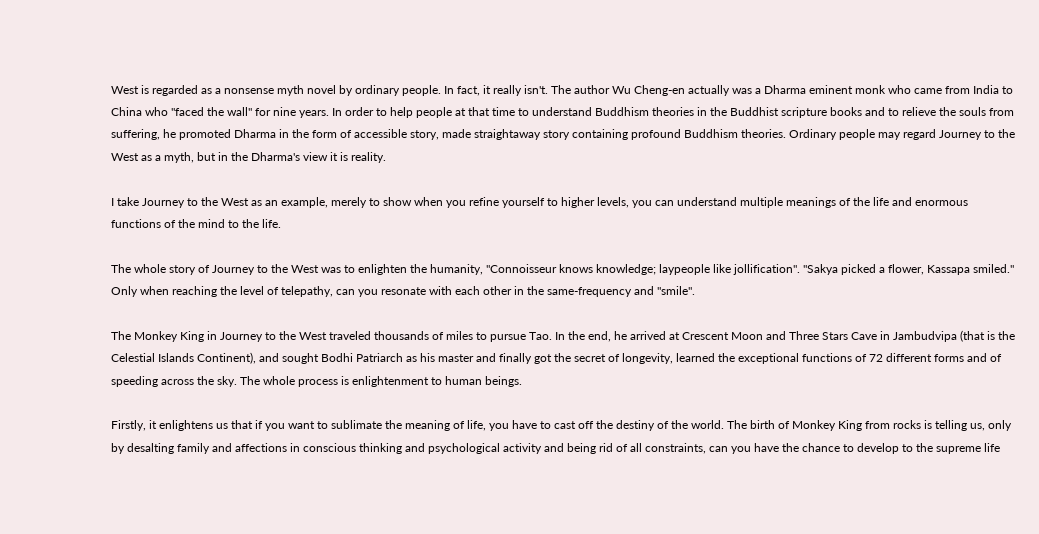West is regarded as a nonsense myth novel by ordinary people. In fact, it really isn't. The author Wu Cheng-en actually was a Dharma eminent monk who came from India to China who "faced the wall" for nine years. In order to help people at that time to understand Buddhism theories in the Buddhist scripture books and to relieve the souls from suffering, he promoted Dharma in the form of accessible story, made straightaway story containing profound Buddhism theories. Ordinary people may regard Journey to the West as a myth, but in the Dharma's view it is reality.

I take Journey to the West as an example, merely to show when you refine yourself to higher levels, you can understand multiple meanings of the life and enormous functions of the mind to the life.

The whole story of Journey to the West was to enlighten the humanity, "Connoisseur knows knowledge; laypeople like jollification". "Sakya picked a flower, Kassapa smiled." Only when reaching the level of telepathy, can you resonate with each other in the same-frequency and "smile".

The Monkey King in Journey to the West traveled thousands of miles to pursue Tao. In the end, he arrived at Crescent Moon and Three Stars Cave in Jambudvipa (that is the Celestial Islands Continent), and sought Bodhi Patriarch as his master and finally got the secret of longevity, learned the exceptional functions of 72 different forms and of speeding across the sky. The whole process is enlightenment to human beings.

Firstly, it enlightens us that if you want to sublimate the meaning of life, you have to cast off the destiny of the world. The birth of Monkey King from rocks is telling us, only by desalting family and affections in conscious thinking and psychological activity and being rid of all constraints, can you have the chance to develop to the supreme life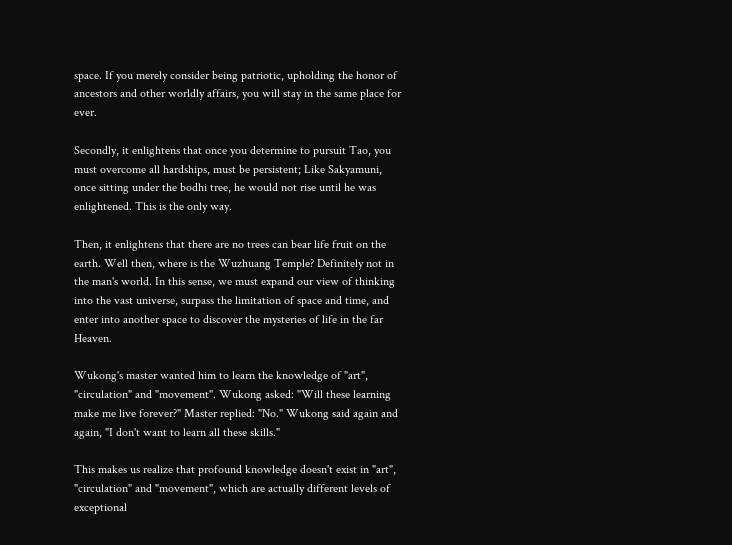space. If you merely consider being patriotic, upholding the honor of ancestors and other worldly affairs, you will stay in the same place for ever.

Secondly, it enlightens that once you determine to pursuit Tao, you must overcome all hardships, must be persistent; Like Sakyamuni, once sitting under the bodhi tree, he would not rise until he was enlightened. This is the only way.

Then, it enlightens that there are no trees can bear life fruit on the earth. Well then, where is the Wuzhuang Temple? Definitely not in the man's world. In this sense, we must expand our view of thinking into the vast universe, surpass the limitation of space and time, and enter into another space to discover the mysteries of life in the far Heaven.

Wukong's master wanted him to learn the knowledge of "art", "circulation" and "movement". Wukong asked: "Will these learning make me live forever?" Master replied: "No." Wukong said again and again, "I don't want to learn all these skills."

This makes us realize that profound knowledge doesn't exist in "art", "circulation" and "movement", which are actually different levels of exceptional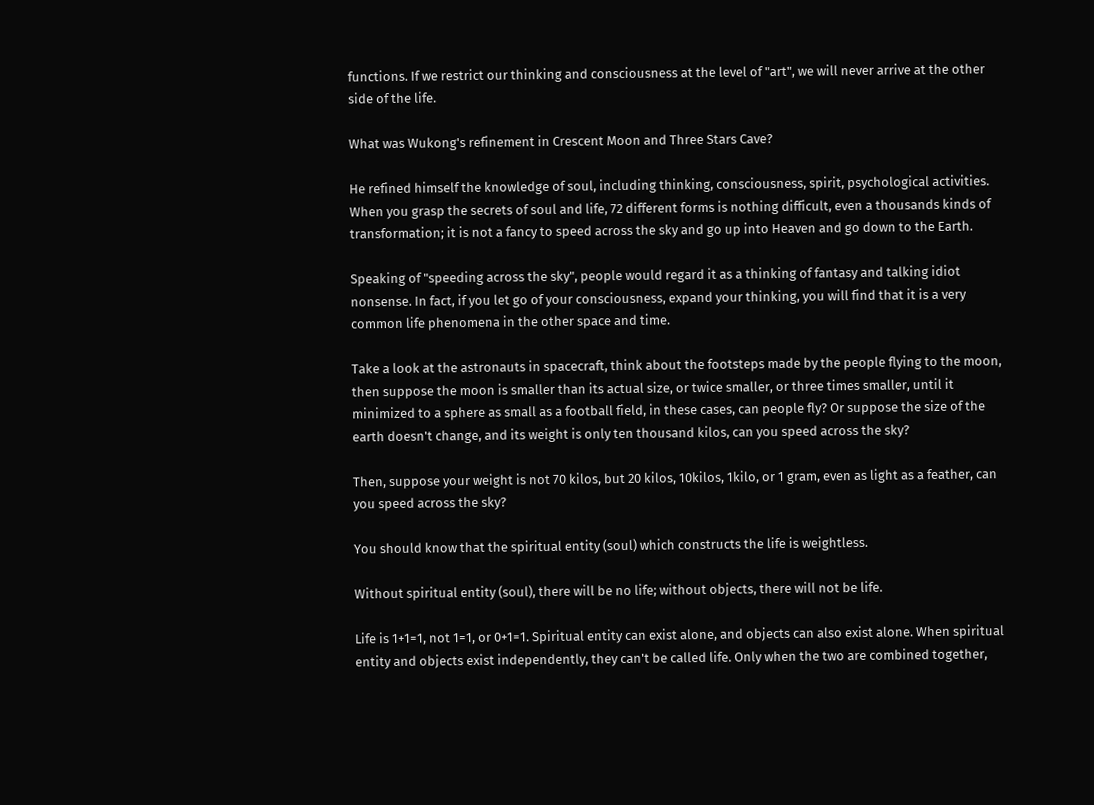functions. If we restrict our thinking and consciousness at the level of "art", we will never arrive at the other side of the life.

What was Wukong's refinement in Crescent Moon and Three Stars Cave?

He refined himself the knowledge of soul, including thinking, consciousness, spirit, psychological activities. When you grasp the secrets of soul and life, 72 different forms is nothing difficult, even a thousands kinds of transformation; it is not a fancy to speed across the sky and go up into Heaven and go down to the Earth.

Speaking of "speeding across the sky", people would regard it as a thinking of fantasy and talking idiot nonsense. In fact, if you let go of your consciousness, expand your thinking, you will find that it is a very common life phenomena in the other space and time.

Take a look at the astronauts in spacecraft, think about the footsteps made by the people flying to the moon, then suppose the moon is smaller than its actual size, or twice smaller, or three times smaller, until it minimized to a sphere as small as a football field, in these cases, can people fly? Or suppose the size of the earth doesn't change, and its weight is only ten thousand kilos, can you speed across the sky?

Then, suppose your weight is not 70 kilos, but 20 kilos, 10kilos, 1kilo, or 1 gram, even as light as a feather, can you speed across the sky?

You should know that the spiritual entity (soul) which constructs the life is weightless.

Without spiritual entity (soul), there will be no life; without objects, there will not be life.

Life is 1+1=1, not 1=1, or 0+1=1. Spiritual entity can exist alone, and objects can also exist alone. When spiritual entity and objects exist independently, they can't be called life. Only when the two are combined together,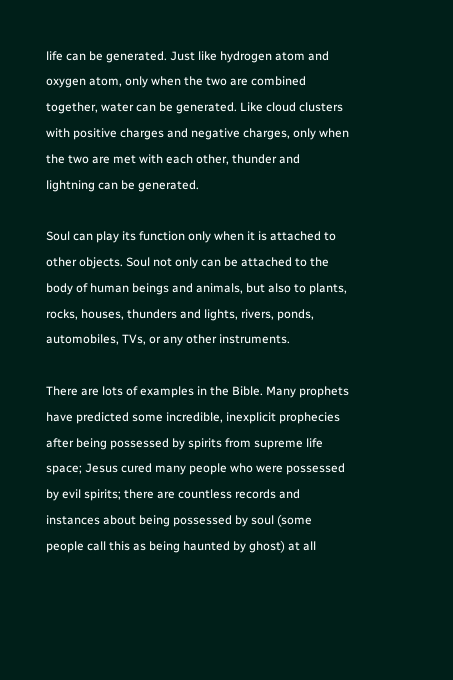life can be generated. Just like hydrogen atom and oxygen atom, only when the two are combined together, water can be generated. Like cloud clusters with positive charges and negative charges, only when the two are met with each other, thunder and lightning can be generated.

Soul can play its function only when it is attached to other objects. Soul not only can be attached to the body of human beings and animals, but also to plants, rocks, houses, thunders and lights, rivers, ponds, automobiles, TVs, or any other instruments.

There are lots of examples in the Bible. Many prophets have predicted some incredible, inexplicit prophecies after being possessed by spirits from supreme life space; Jesus cured many people who were possessed by evil spirits; there are countless records and instances about being possessed by soul (some people call this as being haunted by ghost) at all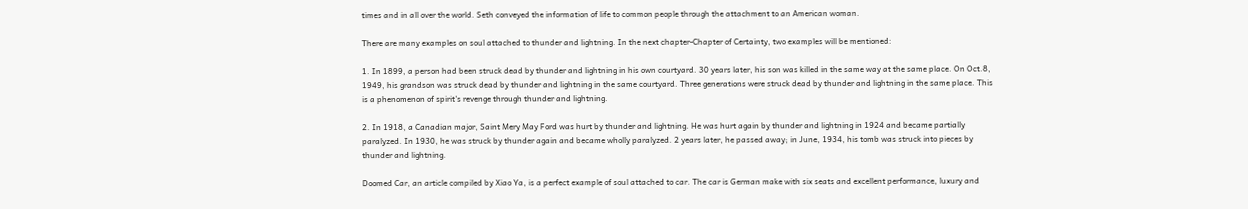times and in all over the world. Seth conveyed the information of life to common people through the attachment to an American woman.

There are many examples on soul attached to thunder and lightning. In the next chapter-Chapter of Certainty, two examples will be mentioned:

1. In 1899, a person had been struck dead by thunder and lightning in his own courtyard. 30 years later, his son was killed in the same way at the same place. On Oct.8, 1949, his grandson was struck dead by thunder and lightning in the same courtyard. Three generations were struck dead by thunder and lightning in the same place. This is a phenomenon of spirit's revenge through thunder and lightning.

2. In 1918, a Canadian major, Saint Mery May Ford was hurt by thunder and lightning. He was hurt again by thunder and lightning in 1924 and became partially paralyzed. In 1930, he was struck by thunder again and became wholly paralyzed. 2 years later, he passed away; in June, 1934, his tomb was struck into pieces by thunder and lightning.

Doomed Car, an article compiled by Xiao Ya, is a perfect example of soul attached to car. The car is German make with six seats and excellent performance, luxury and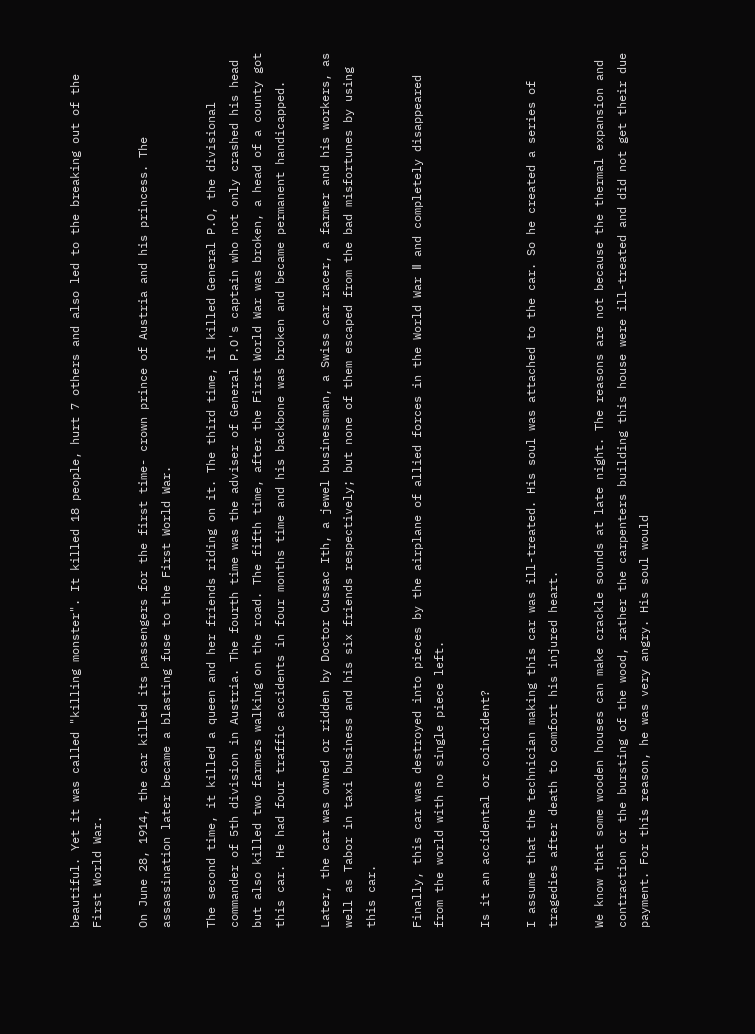beautiful. Yet it was called "killing monster". It killed 18 people, hurt 7 others and also led to the breaking out of the First World War.

On June 28, 1914, the car killed its passengers for the first time- crown prince of Austria and his princess. The assassination later became a blasting fuse to the First World War.

The second time, it killed a queen and her friends riding on it. The third time, it killed General P.O, the divisional commander of 5th division in Austria. The fourth time was the adviser of General P.O's captain who not only crashed his head but also killed two farmers walking on the road. The fifth time, after the First World War was broken, a head of a county got this car. He had four traffic accidents in four months time and his backbone was broken and became permanent handicapped.

Later, the car was owned or ridden by Doctor Cussac Ith, a jewel businessman, a Swiss car racer, a farmer and his workers, as well as Tabor in taxi business and his six friends respectively; but none of them escaped from the bad misfortunes by using this car.

Finally, this car was destroyed into pieces by the airplane of allied forces in the World War Ⅱ and completely disappeared from the world with no single piece left.

Is it an accidental or coincident?

I assume that the technician making this car was ill-treated. His soul was attached to the car. So he created a series of tragedies after death to comfort his injured heart.

We know that some wooden houses can make crackle sounds at late night. The reasons are not because the thermal expansion and contraction or the bursting of the wood, rather the carpenters building this house were ill-treated and did not get their due payment. For this reason, he was very angry. His soul would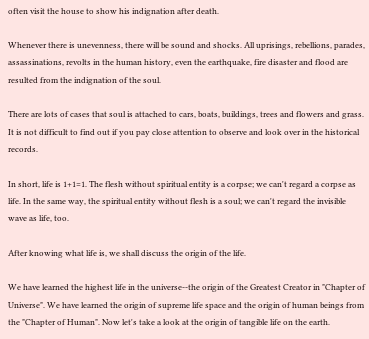often visit the house to show his indignation after death.

Whenever there is unevenness, there will be sound and shocks. All uprisings, rebellions, parades, assassinations, revolts in the human history, even the earthquake, fire disaster and flood are resulted from the indignation of the soul.

There are lots of cases that soul is attached to cars, boats, buildings, trees and flowers and grass. It is not difficult to find out if you pay close attention to observe and look over in the historical records.

In short, life is 1+1=1. The flesh without spiritual entity is a corpse; we can't regard a corpse as life. In the same way, the spiritual entity without flesh is a soul; we can't regard the invisible wave as life, too.

After knowing what life is, we shall discuss the origin of the life.

We have learned the highest life in the universe--the origin of the Greatest Creator in "Chapter of Universe". We have learned the origin of supreme life space and the origin of human beings from the "Chapter of Human". Now let's take a look at the origin of tangible life on the earth.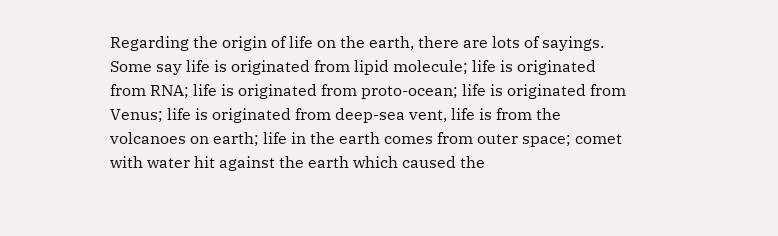Regarding the origin of life on the earth, there are lots of sayings. Some say life is originated from lipid molecule; life is originated from RNA; life is originated from proto-ocean; life is originated from Venus; life is originated from deep-sea vent, life is from the volcanoes on earth; life in the earth comes from outer space; comet with water hit against the earth which caused the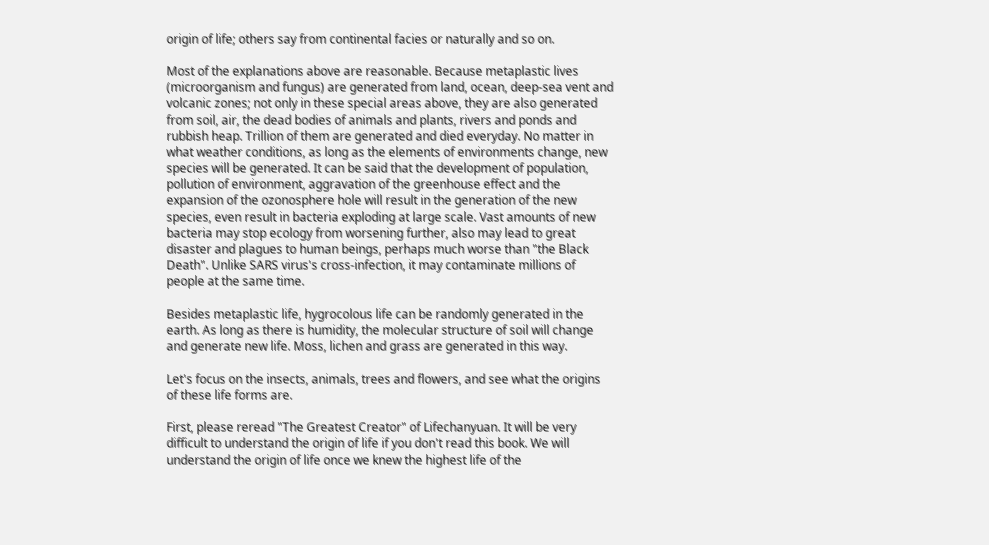origin of life; others say from continental facies or naturally and so on.

Most of the explanations above are reasonable. Because metaplastic lives (microorganism and fungus) are generated from land, ocean, deep-sea vent and volcanic zones; not only in these special areas above, they are also generated from soil, air, the dead bodies of animals and plants, rivers and ponds and rubbish heap. Trillion of them are generated and died everyday. No matter in what weather conditions, as long as the elements of environments change, new species will be generated. It can be said that the development of population, pollution of environment, aggravation of the greenhouse effect and the expansion of the ozonosphere hole will result in the generation of the new species, even result in bacteria exploding at large scale. Vast amounts of new bacteria may stop ecology from worsening further, also may lead to great disaster and plagues to human beings, perhaps much worse than "the Black Death". Unlike SARS virus's cross-infection, it may contaminate millions of people at the same time.

Besides metaplastic life, hygrocolous life can be randomly generated in the earth. As long as there is humidity, the molecular structure of soil will change and generate new life. Moss, lichen and grass are generated in this way.

Let's focus on the insects, animals, trees and flowers, and see what the origins of these life forms are.

First, please reread "The Greatest Creator" of Lifechanyuan. It will be very difficult to understand the origin of life if you don't read this book. We will understand the origin of life once we knew the highest life of the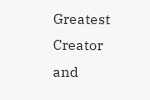Greatest Creator and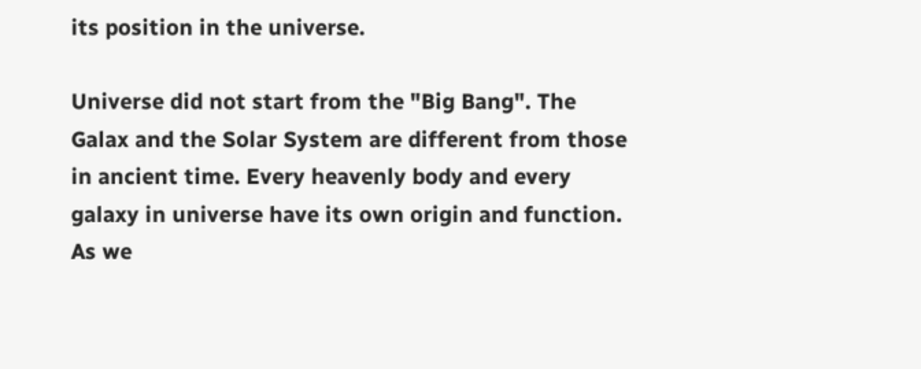its position in the universe.

Universe did not start from the "Big Bang". The Galax and the Solar System are different from those in ancient time. Every heavenly body and every galaxy in universe have its own origin and function. As we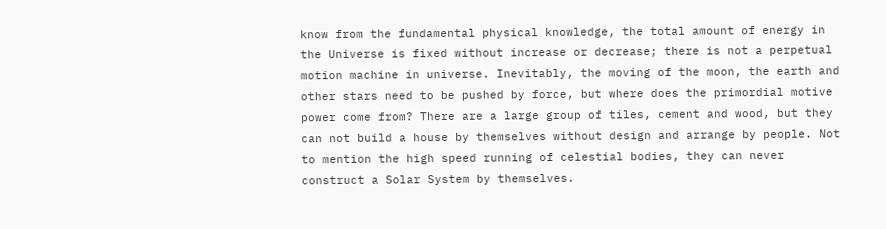know from the fundamental physical knowledge, the total amount of energy in the Universe is fixed without increase or decrease; there is not a perpetual motion machine in universe. Inevitably, the moving of the moon, the earth and other stars need to be pushed by force, but where does the primordial motive power come from? There are a large group of tiles, cement and wood, but they can not build a house by themselves without design and arrange by people. Not to mention the high speed running of celestial bodies, they can never construct a Solar System by themselves.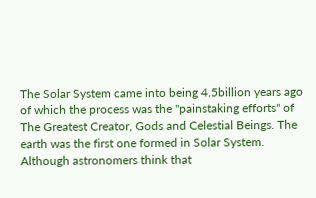The Solar System came into being 4.5billion years ago of which the process was the "painstaking efforts" of The Greatest Creator, Gods and Celestial Beings. The earth was the first one formed in Solar System. Although astronomers think that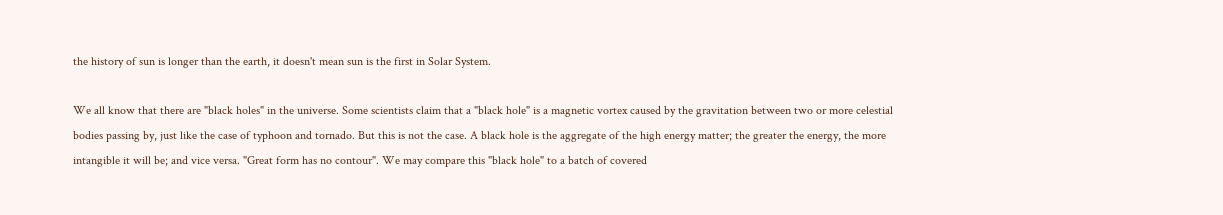the history of sun is longer than the earth, it doesn't mean sun is the first in Solar System.

We all know that there are "black holes" in the universe. Some scientists claim that a "black hole" is a magnetic vortex caused by the gravitation between two or more celestial bodies passing by, just like the case of typhoon and tornado. But this is not the case. A black hole is the aggregate of the high energy matter; the greater the energy, the more intangible it will be; and vice versa. "Great form has no contour". We may compare this "black hole" to a batch of covered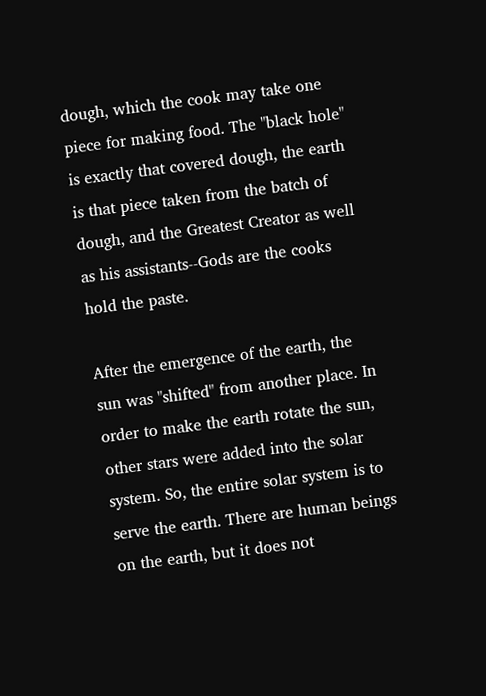dough, which the cook may take one piece for making food. The "black hole" is exactly that covered dough, the earth is that piece taken from the batch of dough, and the Greatest Creator as well as his assistants--Gods are the cooks hold the paste.

After the emergence of the earth, the sun was "shifted" from another place. In order to make the earth rotate the sun, other stars were added into the solar system. So, the entire solar system is to serve the earth. There are human beings on the earth, but it does not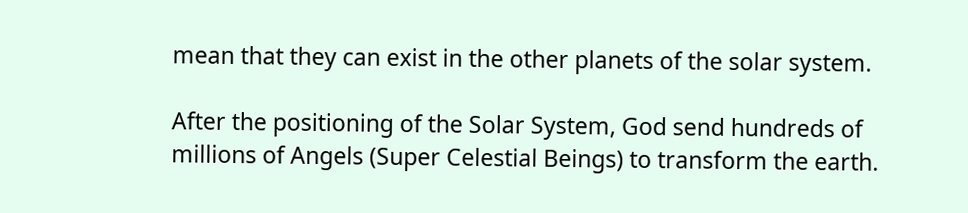mean that they can exist in the other planets of the solar system.

After the positioning of the Solar System, God send hundreds of millions of Angels (Super Celestial Beings) to transform the earth.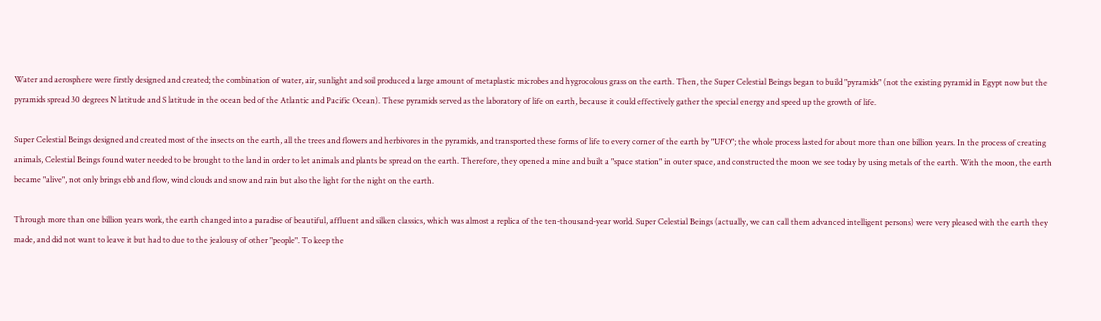Water and aerosphere were firstly designed and created; the combination of water, air, sunlight and soil produced a large amount of metaplastic microbes and hygrocolous grass on the earth. Then, the Super Celestial Beings began to build "pyramids" (not the existing pyramid in Egypt now but the pyramids spread 30 degrees N latitude and S latitude in the ocean bed of the Atlantic and Pacific Ocean). These pyramids served as the laboratory of life on earth, because it could effectively gather the special energy and speed up the growth of life.

Super Celestial Beings designed and created most of the insects on the earth, all the trees and flowers and herbivores in the pyramids, and transported these forms of life to every corner of the earth by "UFO"; the whole process lasted for about more than one billion years. In the process of creating animals, Celestial Beings found water needed to be brought to the land in order to let animals and plants be spread on the earth. Therefore, they opened a mine and built a "space station" in outer space, and constructed the moon we see today by using metals of the earth. With the moon, the earth became "alive", not only brings ebb and flow, wind clouds and snow and rain but also the light for the night on the earth.

Through more than one billion years work, the earth changed into a paradise of beautiful, affluent and silken classics, which was almost a replica of the ten-thousand-year world. Super Celestial Beings (actually, we can call them advanced intelligent persons) were very pleased with the earth they made, and did not want to leave it but had to due to the jealousy of other "people". To keep the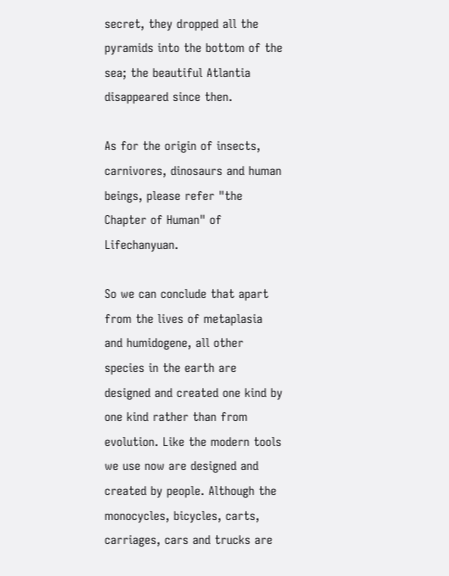secret, they dropped all the pyramids into the bottom of the sea; the beautiful Atlantia disappeared since then.

As for the origin of insects, carnivores, dinosaurs and human beings, please refer "the Chapter of Human" of Lifechanyuan.

So we can conclude that apart from the lives of metaplasia and humidogene, all other species in the earth are designed and created one kind by one kind rather than from evolution. Like the modern tools we use now are designed and created by people. Although the monocycles, bicycles, carts, carriages, cars and trucks are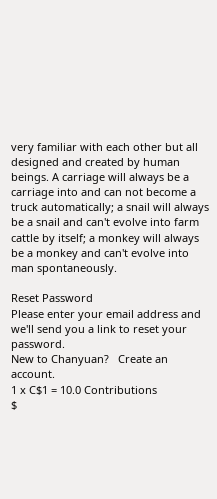very familiar with each other but all designed and created by human beings. A carriage will always be a carriage into and can not become a truck automatically; a snail will always be a snail and can't evolve into farm cattle by itself; a monkey will always be a monkey and can't evolve into man spontaneously.

Reset Password
Please enter your email address and we'll send you a link to reset your password.
New to Chanyuan?   Create an account.
1 x C$1 = 10.0 Contributions
$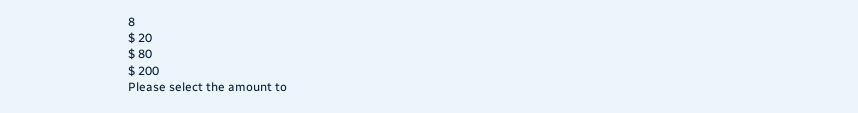8
$ 20
$ 80
$ 200
Please select the amount to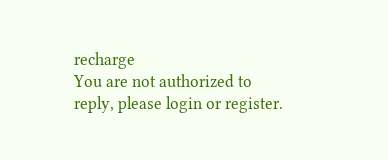recharge
You are not authorized to reply, please login or register.